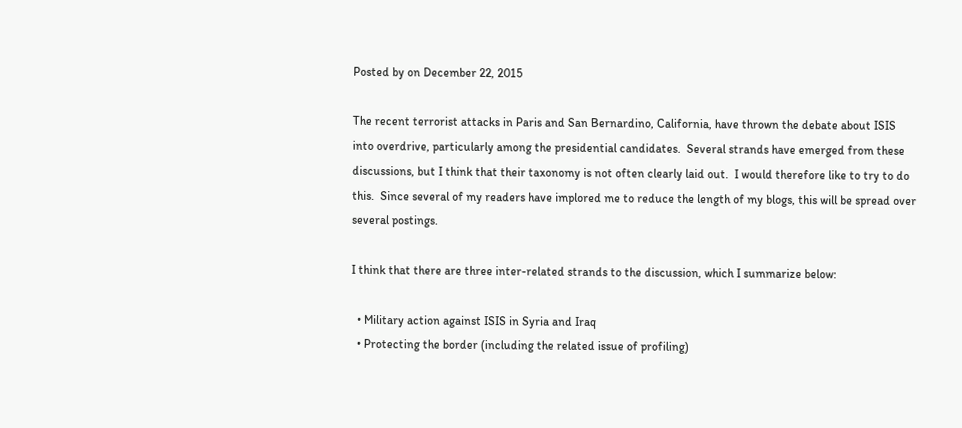Posted by on December 22, 2015

The recent terrorist attacks in Paris and San Bernardino, California, have thrown the debate about ISIS into overdrive, particularly among the presidential candidates.  Several strands have emerged from these discussions, but I think that their taxonomy is not often clearly laid out.  I would therefore like to try to do this.  Since several of my readers have implored me to reduce the length of my blogs, this will be spread over several postings.

I think that there are three inter-related strands to the discussion, which I summarize below:

  • Military action against ISIS in Syria and Iraq
  • Protecting the border (including the related issue of profiling)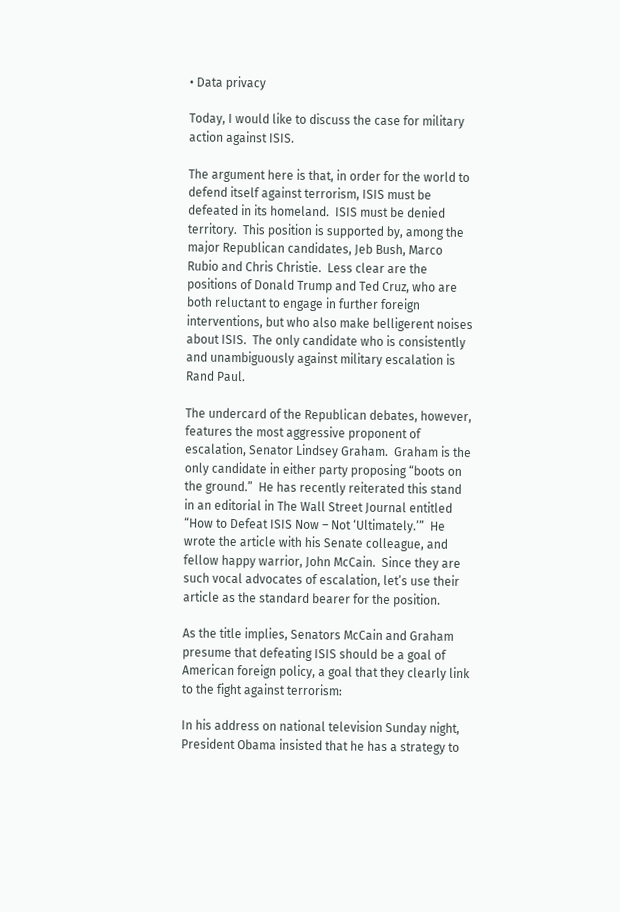• Data privacy

Today, I would like to discuss the case for military action against ISIS.

The argument here is that, in order for the world to defend itself against terrorism, ISIS must be defeated in its homeland.  ISIS must be denied territory.  This position is supported by, among the major Republican candidates, Jeb Bush, Marco Rubio and Chris Christie.  Less clear are the positions of Donald Trump and Ted Cruz, who are both reluctant to engage in further foreign interventions, but who also make belligerent noises about ISIS.  The only candidate who is consistently and unambiguously against military escalation is Rand Paul.

The undercard of the Republican debates, however, features the most aggressive proponent of escalation, Senator Lindsey Graham.  Graham is the only candidate in either party proposing “boots on the ground.”  He has recently reiterated this stand in an editorial in The Wall Street Journal entitled “How to Defeat ISIS Now – Not ‘Ultimately.’”  He wrote the article with his Senate colleague, and fellow happy warrior, John McCain.  Since they are such vocal advocates of escalation, let’s use their article as the standard bearer for the position.

As the title implies, Senators McCain and Graham presume that defeating ISIS should be a goal of American foreign policy, a goal that they clearly link to the fight against terrorism:

In his address on national television Sunday night, President Obama insisted that he has a strategy to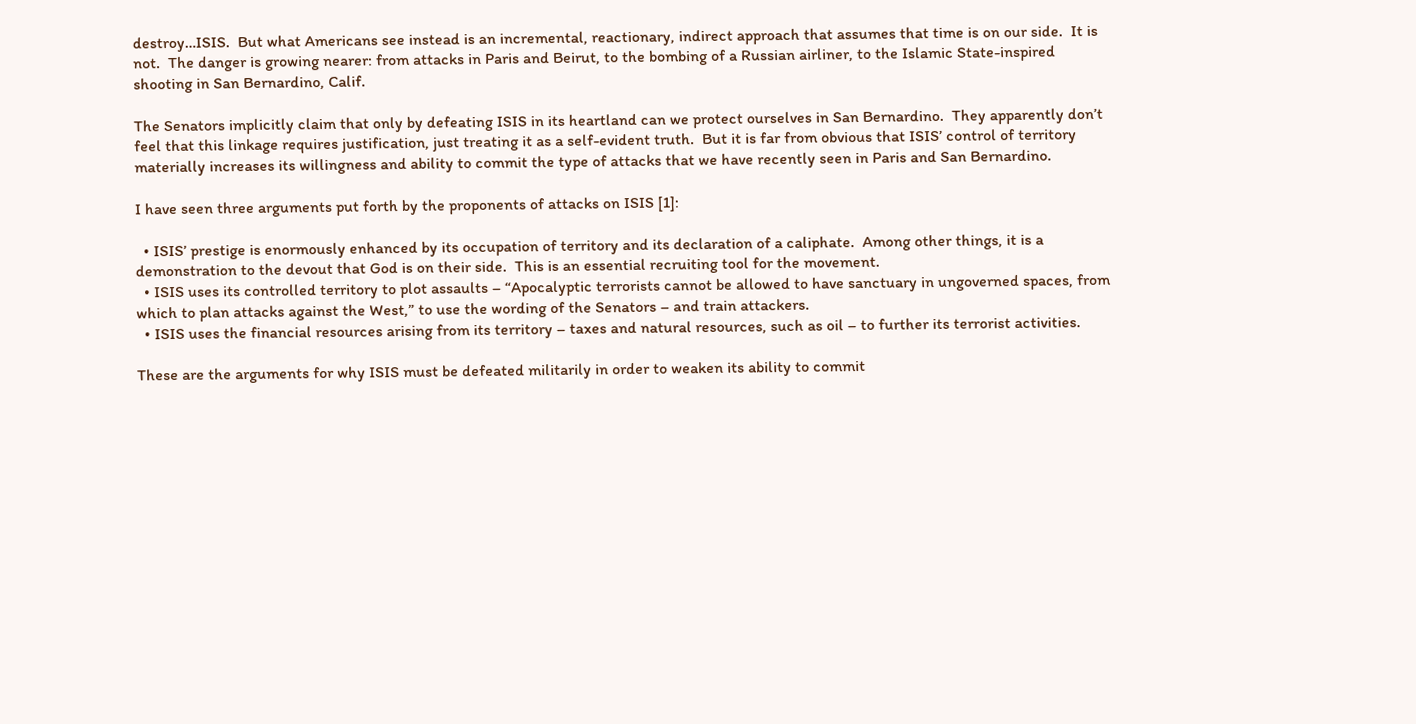destroy…ISIS.  But what Americans see instead is an incremental, reactionary, indirect approach that assumes that time is on our side.  It is not.  The danger is growing nearer: from attacks in Paris and Beirut, to the bombing of a Russian airliner, to the Islamic State-inspired shooting in San Bernardino, Calif.

The Senators implicitly claim that only by defeating ISIS in its heartland can we protect ourselves in San Bernardino.  They apparently don’t feel that this linkage requires justification, just treating it as a self-evident truth.  But it is far from obvious that ISIS’ control of territory materially increases its willingness and ability to commit the type of attacks that we have recently seen in Paris and San Bernardino.

I have seen three arguments put forth by the proponents of attacks on ISIS [1]:

  • ISIS’ prestige is enormously enhanced by its occupation of territory and its declaration of a caliphate.  Among other things, it is a demonstration to the devout that God is on their side.  This is an essential recruiting tool for the movement.
  • ISIS uses its controlled territory to plot assaults – “Apocalyptic terrorists cannot be allowed to have sanctuary in ungoverned spaces, from which to plan attacks against the West,” to use the wording of the Senators – and train attackers.
  • ISIS uses the financial resources arising from its territory – taxes and natural resources, such as oil – to further its terrorist activities.

These are the arguments for why ISIS must be defeated militarily in order to weaken its ability to commit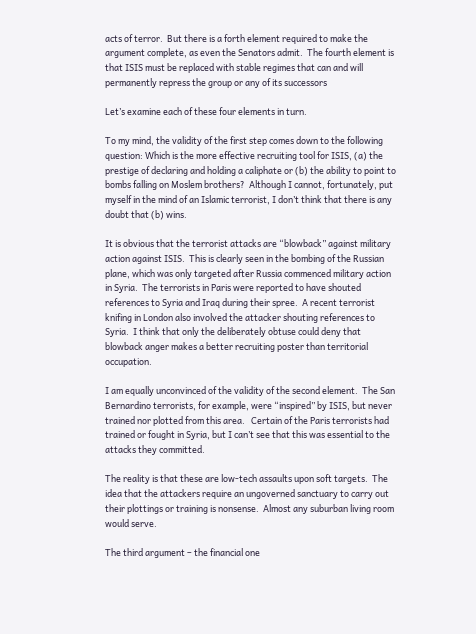acts of terror.  But there is a forth element required to make the argument complete, as even the Senators admit.  The fourth element is that ISIS must be replaced with stable regimes that can and will permanently repress the group or any of its successors

Let’s examine each of these four elements in turn.

To my mind, the validity of the first step comes down to the following question: Which is the more effective recruiting tool for ISIS, (a) the prestige of declaring and holding a caliphate or (b) the ability to point to bombs falling on Moslem brothers?  Although I cannot, fortunately, put myself in the mind of an Islamic terrorist, I don’t think that there is any doubt that (b) wins.

It is obvious that the terrorist attacks are “blowback” against military action against ISIS.  This is clearly seen in the bombing of the Russian plane, which was only targeted after Russia commenced military action in Syria.  The terrorists in Paris were reported to have shouted references to Syria and Iraq during their spree.  A recent terrorist knifing in London also involved the attacker shouting references to Syria.  I think that only the deliberately obtuse could deny that blowback anger makes a better recruiting poster than territorial occupation.

I am equally unconvinced of the validity of the second element.  The San Bernardino terrorists, for example, were “inspired” by ISIS, but never trained nor plotted from this area.   Certain of the Paris terrorists had trained or fought in Syria, but I can’t see that this was essential to the attacks they committed.

The reality is that these are low-tech assaults upon soft targets.  The idea that the attackers require an ungoverned sanctuary to carry out their plottings or training is nonsense.  Almost any suburban living room would serve.

The third argument – the financial one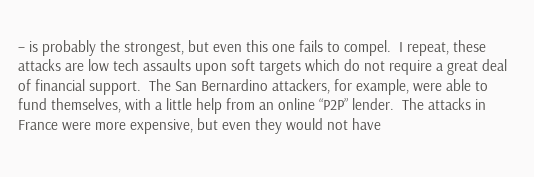– is probably the strongest, but even this one fails to compel.  I repeat, these attacks are low tech assaults upon soft targets which do not require a great deal of financial support.  The San Bernardino attackers, for example, were able to fund themselves, with a little help from an online “P2P” lender.  The attacks in France were more expensive, but even they would not have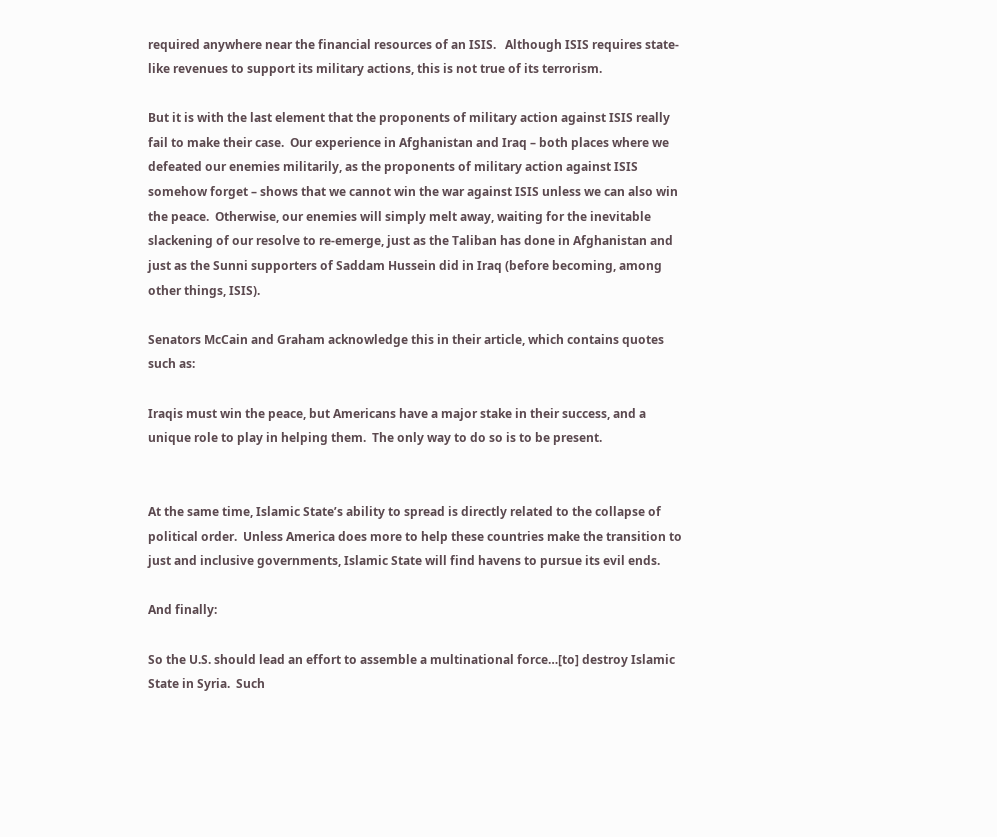required anywhere near the financial resources of an ISIS.   Although ISIS requires state-like revenues to support its military actions, this is not true of its terrorism.

But it is with the last element that the proponents of military action against ISIS really fail to make their case.  Our experience in Afghanistan and Iraq – both places where we defeated our enemies militarily, as the proponents of military action against ISIS somehow forget – shows that we cannot win the war against ISIS unless we can also win the peace.  Otherwise, our enemies will simply melt away, waiting for the inevitable slackening of our resolve to re-emerge, just as the Taliban has done in Afghanistan and just as the Sunni supporters of Saddam Hussein did in Iraq (before becoming, among other things, ISIS).

Senators McCain and Graham acknowledge this in their article, which contains quotes such as:

Iraqis must win the peace, but Americans have a major stake in their success, and a unique role to play in helping them.  The only way to do so is to be present.


At the same time, Islamic State’s ability to spread is directly related to the collapse of political order.  Unless America does more to help these countries make the transition to just and inclusive governments, Islamic State will find havens to pursue its evil ends.

And finally:

So the U.S. should lead an effort to assemble a multinational force…[to] destroy Islamic State in Syria.  Such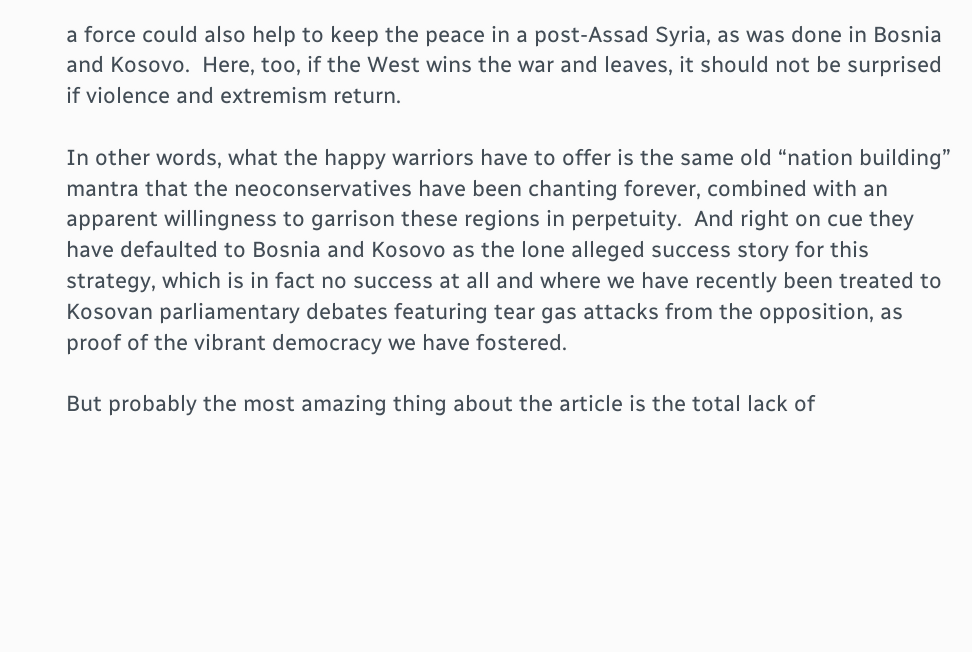a force could also help to keep the peace in a post-Assad Syria, as was done in Bosnia and Kosovo.  Here, too, if the West wins the war and leaves, it should not be surprised if violence and extremism return.

In other words, what the happy warriors have to offer is the same old “nation building” mantra that the neoconservatives have been chanting forever, combined with an apparent willingness to garrison these regions in perpetuity.  And right on cue they have defaulted to Bosnia and Kosovo as the lone alleged success story for this strategy, which is in fact no success at all and where we have recently been treated to Kosovan parliamentary debates featuring tear gas attacks from the opposition, as proof of the vibrant democracy we have fostered.

But probably the most amazing thing about the article is the total lack of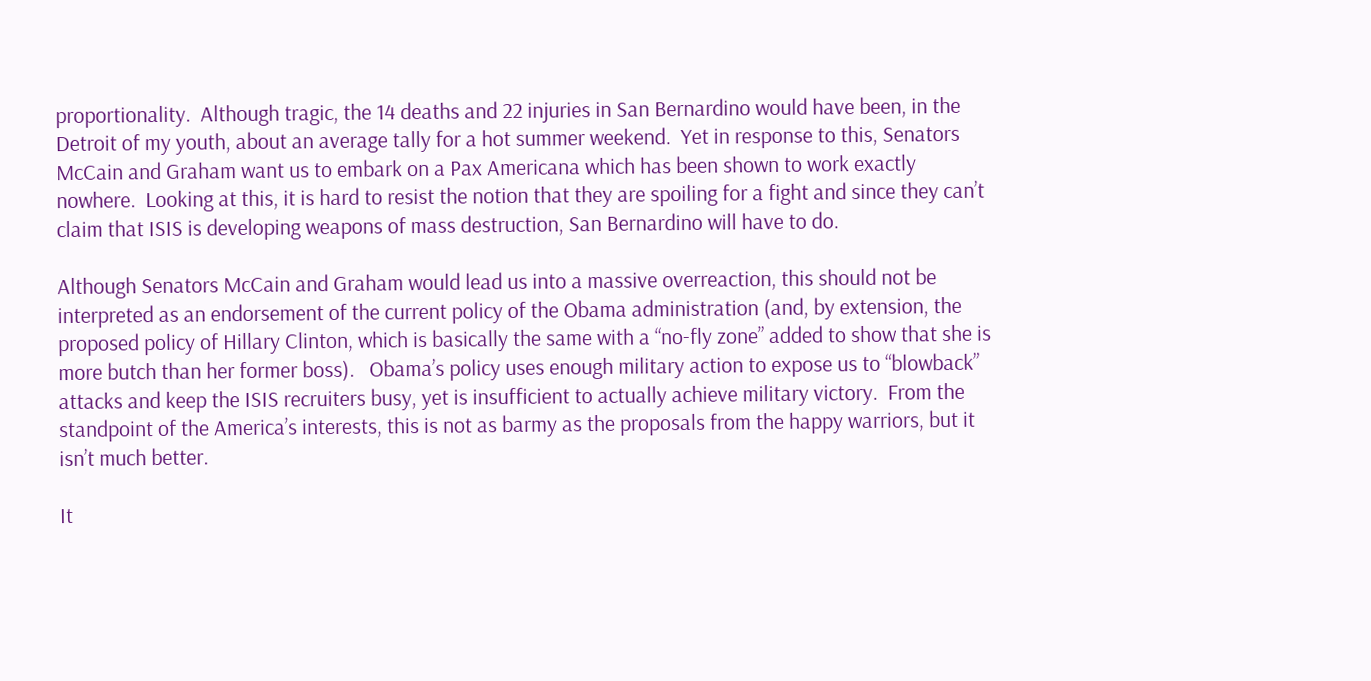proportionality.  Although tragic, the 14 deaths and 22 injuries in San Bernardino would have been, in the Detroit of my youth, about an average tally for a hot summer weekend.  Yet in response to this, Senators McCain and Graham want us to embark on a Pax Americana which has been shown to work exactly nowhere.  Looking at this, it is hard to resist the notion that they are spoiling for a fight and since they can’t claim that ISIS is developing weapons of mass destruction, San Bernardino will have to do.

Although Senators McCain and Graham would lead us into a massive overreaction, this should not be interpreted as an endorsement of the current policy of the Obama administration (and, by extension, the proposed policy of Hillary Clinton, which is basically the same with a “no-fly zone” added to show that she is more butch than her former boss).   Obama’s policy uses enough military action to expose us to “blowback” attacks and keep the ISIS recruiters busy, yet is insufficient to actually achieve military victory.  From the standpoint of the America’s interests, this is not as barmy as the proposals from the happy warriors, but it isn’t much better.

It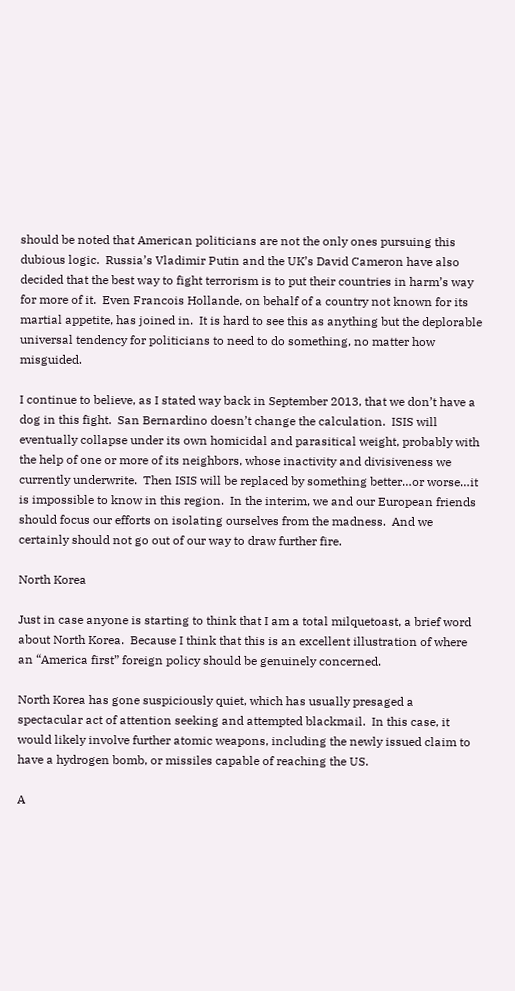should be noted that American politicians are not the only ones pursuing this dubious logic.  Russia’s Vladimir Putin and the UK’s David Cameron have also decided that the best way to fight terrorism is to put their countries in harm’s way for more of it.  Even Francois Hollande, on behalf of a country not known for its martial appetite, has joined in.  It is hard to see this as anything but the deplorable universal tendency for politicians to need to do something, no matter how misguided.

I continue to believe, as I stated way back in September 2013, that we don’t have a dog in this fight.  San Bernardino doesn’t change the calculation.  ISIS will eventually collapse under its own homicidal and parasitical weight, probably with the help of one or more of its neighbors, whose inactivity and divisiveness we currently underwrite.  Then ISIS will be replaced by something better…or worse…it is impossible to know in this region.  In the interim, we and our European friends should focus our efforts on isolating ourselves from the madness.  And we certainly should not go out of our way to draw further fire.

North Korea

Just in case anyone is starting to think that I am a total milquetoast, a brief word about North Korea.  Because I think that this is an excellent illustration of where an “America first” foreign policy should be genuinely concerned.

North Korea has gone suspiciously quiet, which has usually presaged a spectacular act of attention seeking and attempted blackmail.  In this case, it would likely involve further atomic weapons, including the newly issued claim to have a hydrogen bomb, or missiles capable of reaching the US.

A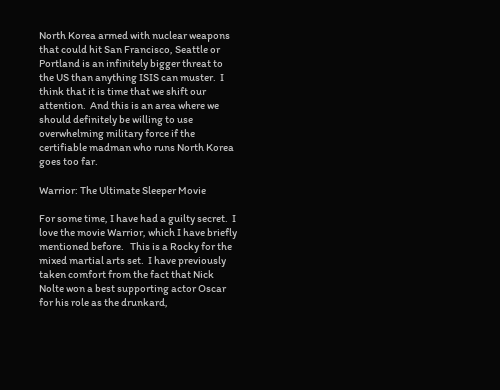North Korea armed with nuclear weapons that could hit San Francisco, Seattle or Portland is an infinitely bigger threat to the US than anything ISIS can muster.  I think that it is time that we shift our attention.  And this is an area where we should definitely be willing to use overwhelming military force if the certifiable madman who runs North Korea goes too far.

Warrior: The Ultimate Sleeper Movie

For some time, I have had a guilty secret.  I love the movie Warrior, which I have briefly mentioned before.   This is a Rocky for the mixed martial arts set.  I have previously taken comfort from the fact that Nick Nolte won a best supporting actor Oscar for his role as the drunkard,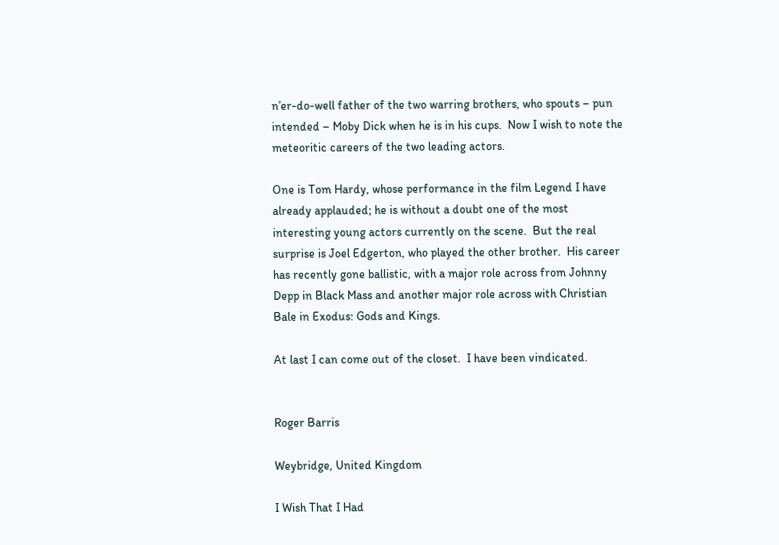n’er-do-well father of the two warring brothers, who spouts – pun intended – Moby Dick when he is in his cups.  Now I wish to note the meteoritic careers of the two leading actors.

One is Tom Hardy, whose performance in the film Legend I have already applauded; he is without a doubt one of the most interesting young actors currently on the scene.  But the real surprise is Joel Edgerton, who played the other brother.  His career has recently gone ballistic, with a major role across from Johnny Depp in Black Mass and another major role across with Christian Bale in Exodus: Gods and Kings.

At last I can come out of the closet.  I have been vindicated.


Roger Barris

Weybridge, United Kingdom

I Wish That I Had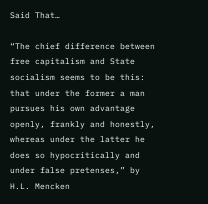Said That…

“The chief difference between free capitalism and State socialism seems to be this: that under the former a man pursues his own advantage openly, frankly and honestly, whereas under the latter he does so hypocritically and under false pretenses,” by H.L. Mencken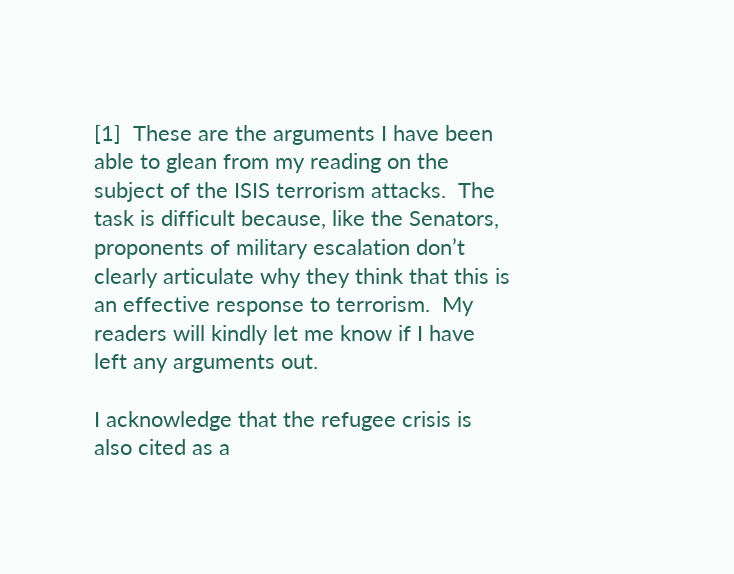[1]  These are the arguments I have been able to glean from my reading on the subject of the ISIS terrorism attacks.  The task is difficult because, like the Senators, proponents of military escalation don’t clearly articulate why they think that this is an effective response to terrorism.  My readers will kindly let me know if I have left any arguments out.

I acknowledge that the refugee crisis is also cited as a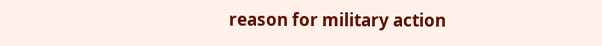reason for military action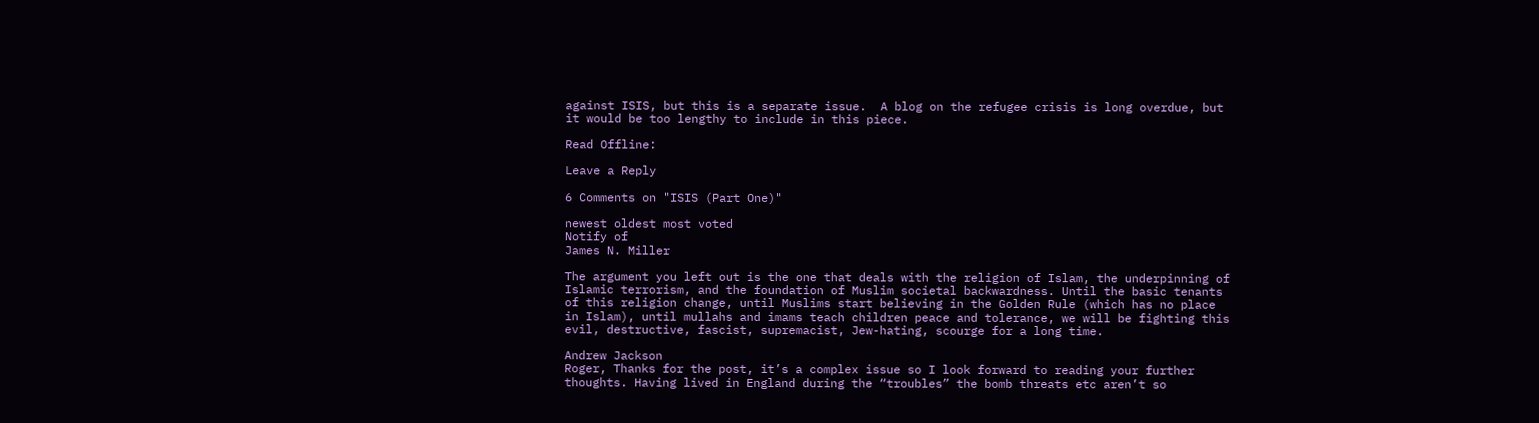against ISIS, but this is a separate issue.  A blog on the refugee crisis is long overdue, but it would be too lengthy to include in this piece.

Read Offline:

Leave a Reply

6 Comments on "ISIS (Part One)"

newest oldest most voted
Notify of
James N. Miller

The argument you left out is the one that deals with the religion of Islam, the underpinning of Islamic terrorism, and the foundation of Muslim societal backwardness. Until the basic tenants of this religion change, until Muslims start believing in the Golden Rule (which has no place in Islam), until mullahs and imams teach children peace and tolerance, we will be fighting this evil, destructive, fascist, supremacist, Jew-hating, scourge for a long time.

Andrew Jackson
Roger, Thanks for the post, it’s a complex issue so I look forward to reading your further thoughts. Having lived in England during the “troubles” the bomb threats etc aren’t so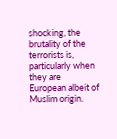shocking, the brutality of the terrorists is, particularly when they are European albeit of Muslim origin.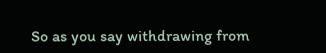So as you say withdrawing from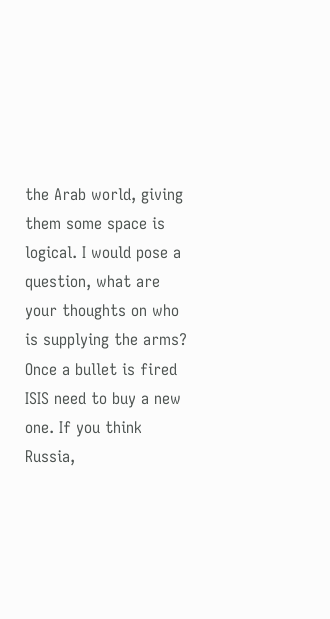the Arab world, giving them some space is logical. I would pose a question, what are your thoughts on who is supplying the arms? Once a bullet is fired ISIS need to buy a new one. If you think Russia,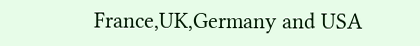France,UK,Germany and USA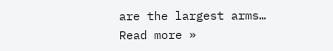are the largest arms… Read more »